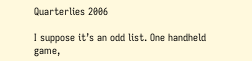Quarterlies 2006

I suppose it’s an odd list. One handheld game,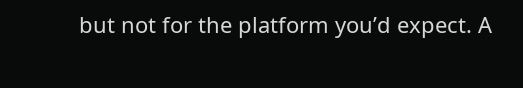but not for the platform you’d expect. A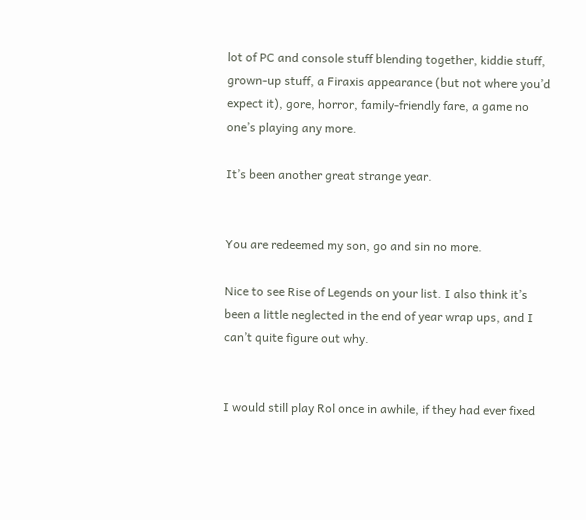lot of PC and console stuff blending together, kiddie stuff, grown-up stuff, a Firaxis appearance (but not where you’d expect it), gore, horror, family-friendly fare, a game no one’s playing any more.

It’s been another great strange year.


You are redeemed my son, go and sin no more.

Nice to see Rise of Legends on your list. I also think it’s been a little neglected in the end of year wrap ups, and I can’t quite figure out why.


I would still play Rol once in awhile, if they had ever fixed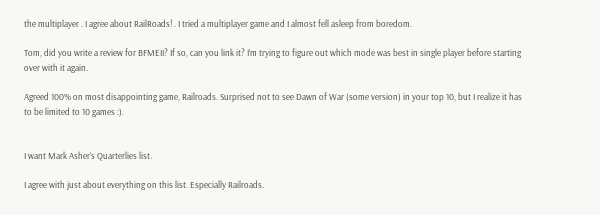the multiplayer . I agree about RailRoads! . I tried a multiplayer game and I almost fell asleep from boredom.

Tom, did you write a review for BFMEII? If so, can you link it? I’m trying to figure out which mode was best in single player before starting over with it again.

Agreed 100% on most disappointing game, Railroads. Surprised not to see Dawn of War (some version) in your top 10, but I realize it has to be limited to 10 games :).


I want Mark Asher’s Quarterlies list.

I agree with just about everything on this list. Especially Railroads.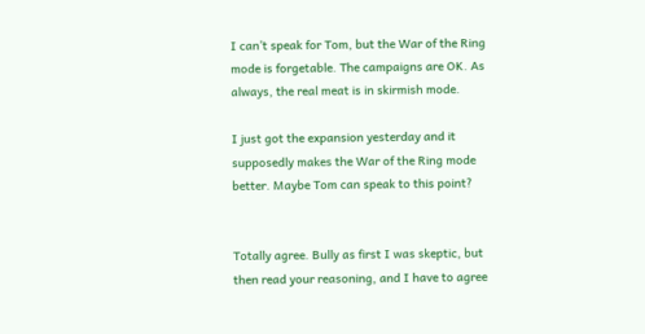I can’t speak for Tom, but the War of the Ring mode is forgetable. The campaigns are OK. As always, the real meat is in skirmish mode.

I just got the expansion yesterday and it supposedly makes the War of the Ring mode better. Maybe Tom can speak to this point?


Totally agree. Bully as first I was skeptic, but then read your reasoning, and I have to agree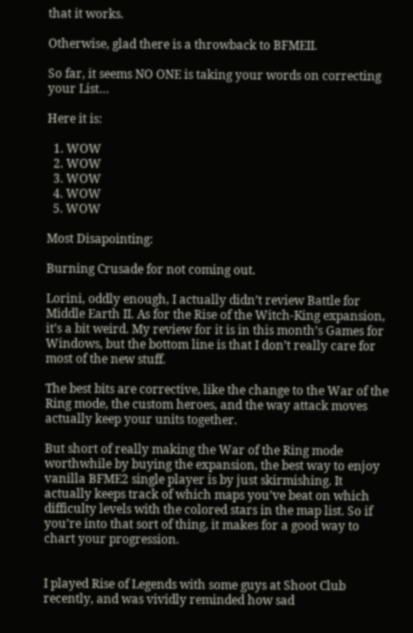that it works.

Otherwise, glad there is a throwback to BFMEII.

So far, it seems NO ONE is taking your words on correcting your List…

Here it is:

  1. WOW
  2. WOW
  3. WOW
  4. WOW
  5. WOW

Most Disapointing:

Burning Crusade for not coming out.

Lorini, oddly enough, I actually didn’t review Battle for Middle Earth II. As for the Rise of the Witch-King expansion, it’s a bit weird. My review for it is in this month’s Games for Windows, but the bottom line is that I don’t really care for most of the new stuff.

The best bits are corrective, like the change to the War of the Ring mode, the custom heroes, and the way attack moves actually keep your units together.

But short of really making the War of the Ring mode worthwhile by buying the expansion, the best way to enjoy vanilla BFME2 single player is by just skirmishing. It actually keeps track of which maps you’ve beat on which difficulty levels with the colored stars in the map list. So if you’re into that sort of thing, it makes for a good way to chart your progression.


I played Rise of Legends with some guys at Shoot Club recently, and was vividly reminded how sad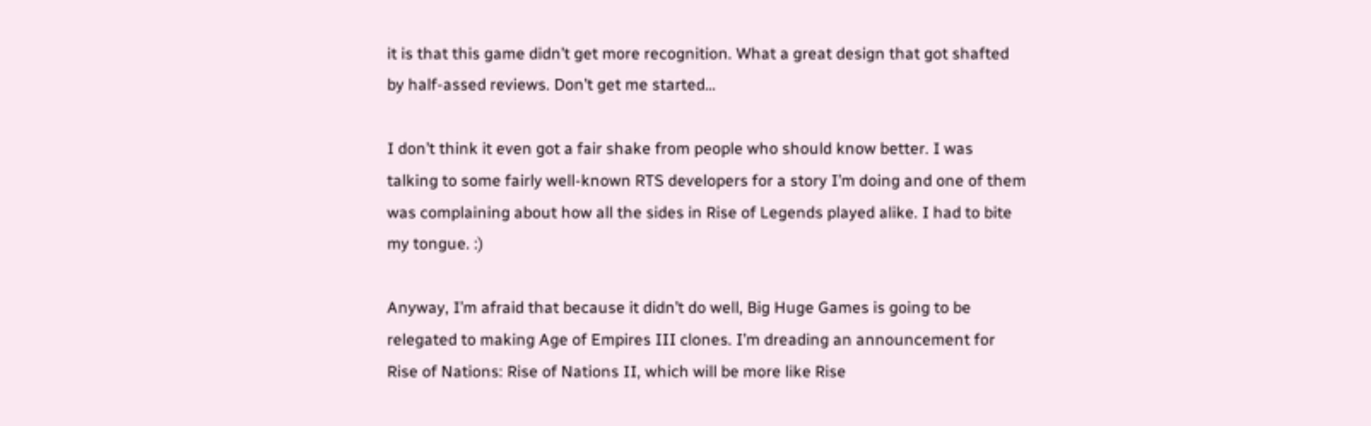it is that this game didn’t get more recognition. What a great design that got shafted by half-assed reviews. Don’t get me started…

I don’t think it even got a fair shake from people who should know better. I was talking to some fairly well-known RTS developers for a story I’m doing and one of them was complaining about how all the sides in Rise of Legends played alike. I had to bite my tongue. :)

Anyway, I’m afraid that because it didn’t do well, Big Huge Games is going to be relegated to making Age of Empires III clones. I’m dreading an announcement for Rise of Nations: Rise of Nations II, which will be more like Rise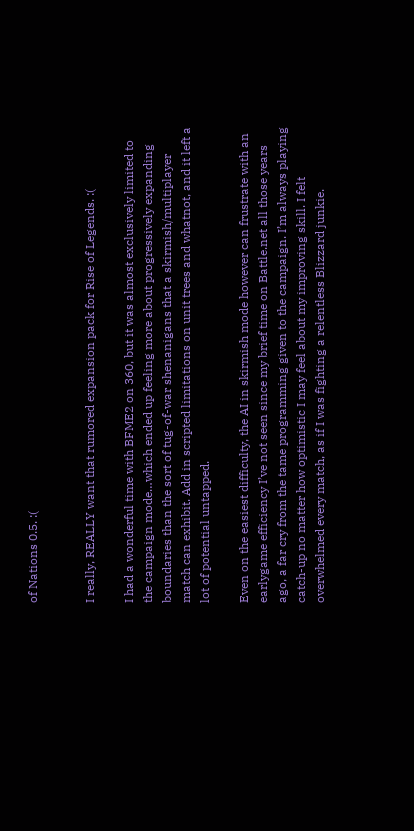of Nations 0.5. :(


I really, REALLY want that rumored expansion pack for Rise of Legends. :(

I had a wonderful time with BFME2 on 360, but it was almost exclusively limited to the campaign mode…which ended up feeling more about progressively expanding boundaries than the sort of tug-of-war shenanigans that a skirmish/multiplayer match can exhibit. Add in scripted limitations on unit trees and whatnot, and it left a lot of potential untapped.

Even on the easiest difficulty, the AI in skirmish mode however can frustrate with an earlygame efficiency I’ve not seen since my brief time on Battle.net all those years ago, a far cry from the tame programming given to the campaign. I’m always playing catch-up no matter how optimistic I may feel about my improving skill. I felt overwhelmed every match, as if I was fighting a relentless Blizzard junkie.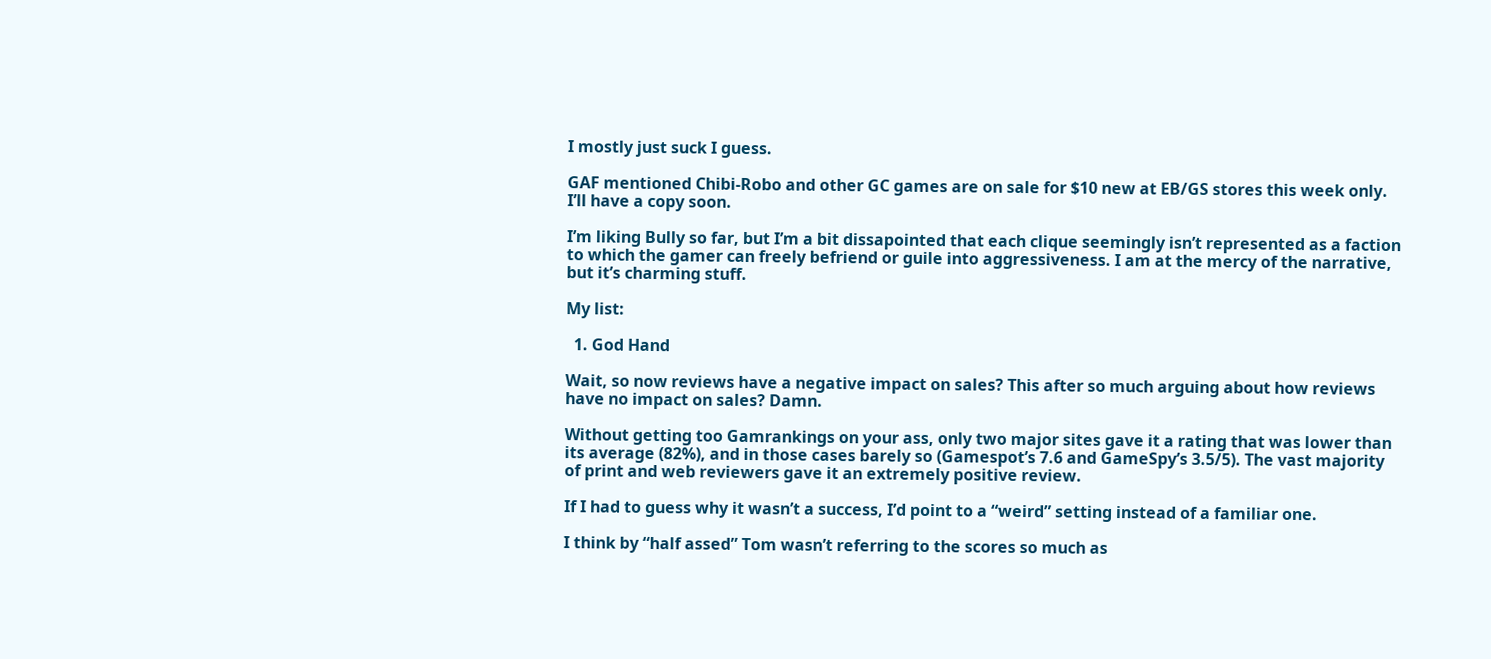I mostly just suck I guess.

GAF mentioned Chibi-Robo and other GC games are on sale for $10 new at EB/GS stores this week only. I’ll have a copy soon.

I’m liking Bully so far, but I’m a bit dissapointed that each clique seemingly isn’t represented as a faction to which the gamer can freely befriend or guile into aggressiveness. I am at the mercy of the narrative, but it’s charming stuff.

My list:

  1. God Hand

Wait, so now reviews have a negative impact on sales? This after so much arguing about how reviews have no impact on sales? Damn.

Without getting too Gamrankings on your ass, only two major sites gave it a rating that was lower than its average (82%), and in those cases barely so (Gamespot’s 7.6 and GameSpy’s 3.5/5). The vast majority of print and web reviewers gave it an extremely positive review.

If I had to guess why it wasn’t a success, I’d point to a “weird” setting instead of a familiar one.

I think by “half assed” Tom wasn’t referring to the scores so much as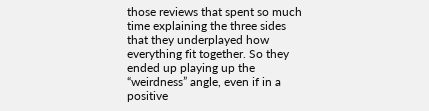those reviews that spent so much time explaining the three sides that they underplayed how everything fit together. So they ended up playing up the “weirdness” angle, even if in a positive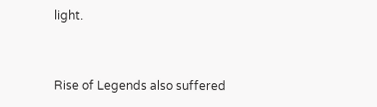light.


Rise of Legends also suffered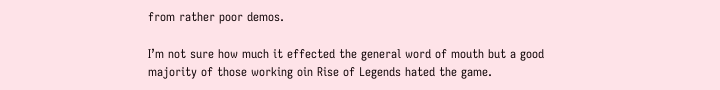from rather poor demos.

I’m not sure how much it effected the general word of mouth but a good majority of those working oin Rise of Legends hated the game.